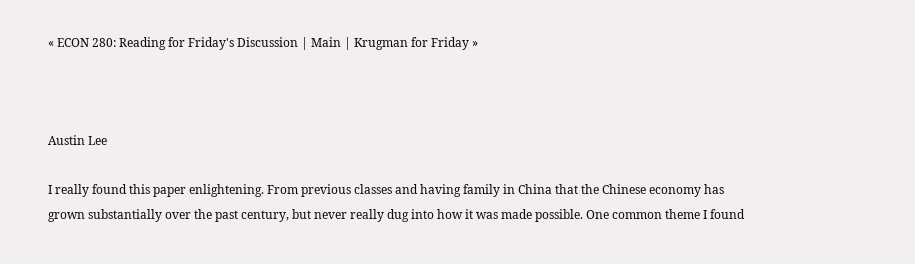« ECON 280: Reading for Friday's Discussion | Main | Krugman for Friday »



Austin Lee

I really found this paper enlightening. From previous classes and having family in China that the Chinese economy has grown substantially over the past century, but never really dug into how it was made possible. One common theme I found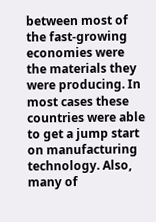between most of the fast-growing economies were the materials they were producing. In most cases these countries were able to get a jump start on manufacturing technology. Also, many of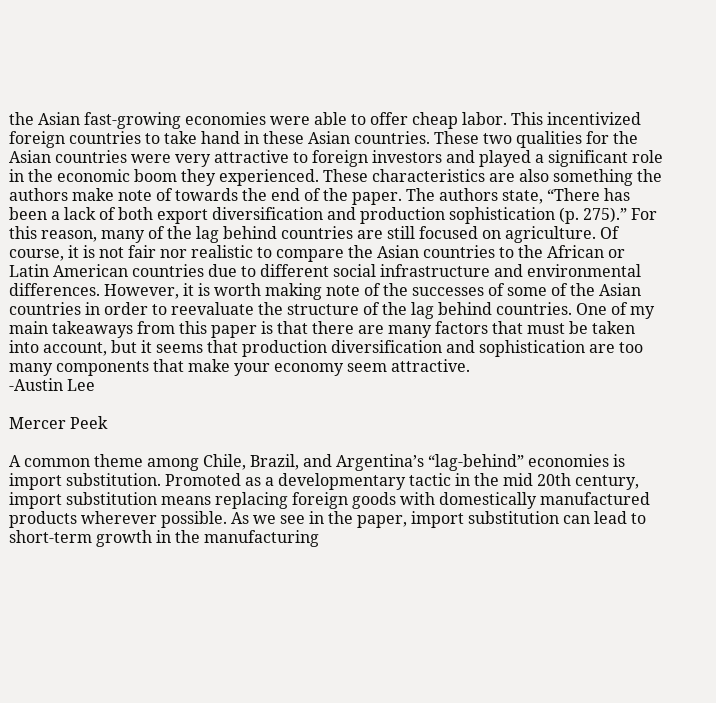the Asian fast-growing economies were able to offer cheap labor. This incentivized foreign countries to take hand in these Asian countries. These two qualities for the Asian countries were very attractive to foreign investors and played a significant role in the economic boom they experienced. These characteristics are also something the authors make note of towards the end of the paper. The authors state, “There has been a lack of both export diversification and production sophistication (p. 275).” For this reason, many of the lag behind countries are still focused on agriculture. Of course, it is not fair nor realistic to compare the Asian countries to the African or Latin American countries due to different social infrastructure and environmental differences. However, it is worth making note of the successes of some of the Asian countries in order to reevaluate the structure of the lag behind countries. One of my main takeaways from this paper is that there are many factors that must be taken into account, but it seems that production diversification and sophistication are too many components that make your economy seem attractive.
-Austin Lee

Mercer Peek

A common theme among Chile, Brazil, and Argentina’s “lag-behind” economies is import substitution. Promoted as a developmentary tactic in the mid 20th century, import substitution means replacing foreign goods with domestically manufactured products wherever possible. As we see in the paper, import substitution can lead to short-term growth in the manufacturing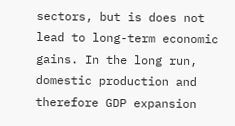sectors, but is does not lead to long-term economic gains. In the long run, domestic production and therefore GDP expansion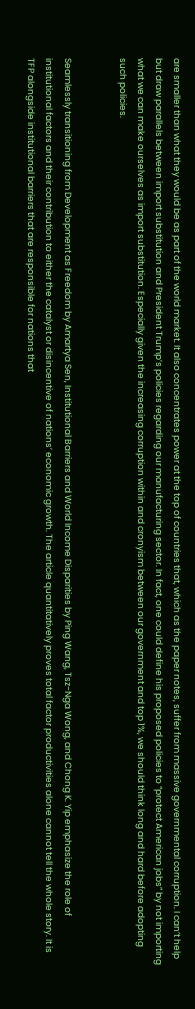are smaller than what they would be as part of the world market. It also concentrates power at the top of countries that, which as the paper notes, suffer from massive governmental corruption. I can’t help but draw parallels between import substitution and President Trump’s policies regarding our manufacturing sector. In fact, one could define his proposed policies to “protect American jobs” by not importing what we can make ourselves as import substitution. Especially given the increasing corruption within and cronyism between our government and top 1%, we should think long and hard before adopting such policies.


Seamlessly transitioning from Development as Freedom by Amartya Sen, Institutional Barriers and World Income Disparities by Ping Wang, Tsz-Nga Wong, and Chong K. Yip emphasize the role of institutional factors and their contribution to either the catalyst or disincentive of nations’ economic growth. The article quantitatively proves total factor productivities alone cannot tell the whole story. It is TFP alongside institutional barriers that are responsible for nations that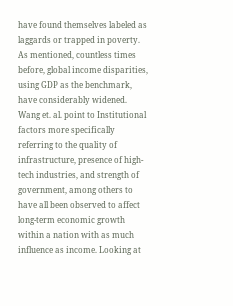have found themselves labeled as laggards or trapped in poverty. As mentioned, countless times before, global income disparities, using GDP as the benchmark, have considerably widened. Wang et. al. point to Institutional factors more specifically referring to the quality of infrastructure, presence of high-tech industries, and strength of government, among others to have all been observed to affect long-term economic growth within a nation with as much influence as income. Looking at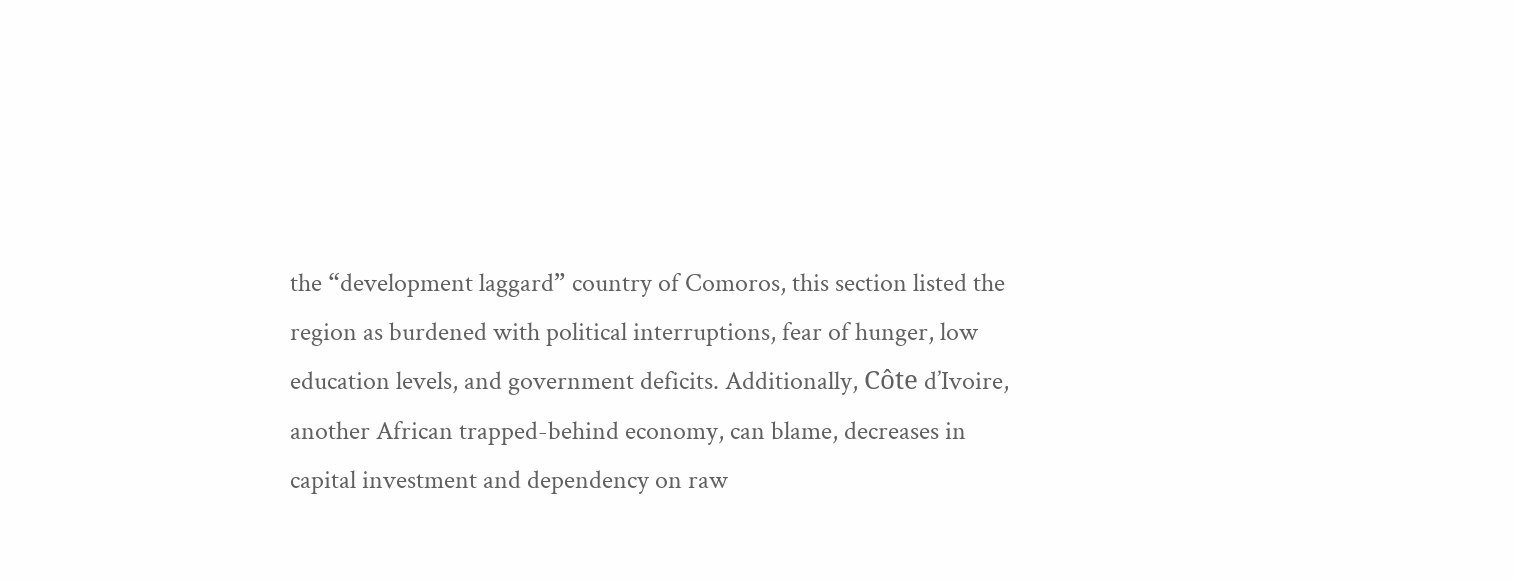the “development laggard” country of Comoros, this section listed the region as burdened with political interruptions, fear of hunger, low education levels, and government deficits. Additionally, Côte d’Ivoire, another African trapped-behind economy, can blame, decreases in capital investment and dependency on raw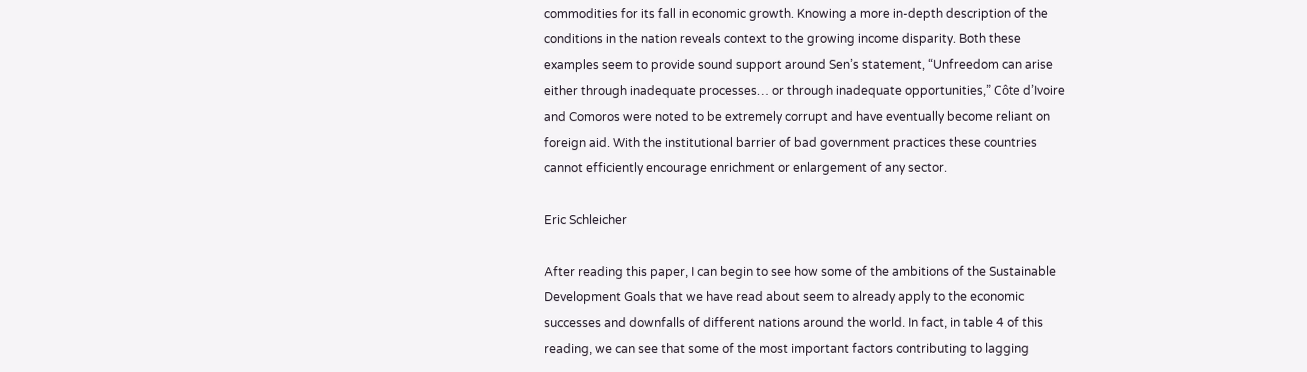commodities for its fall in economic growth. Knowing a more in-depth description of the conditions in the nation reveals context to the growing income disparity. Both these examples seem to provide sound support around Sen’s statement, “Unfreedom can arise either through inadequate processes… or through inadequate opportunities,” Côte d’Ivoire and Comoros were noted to be extremely corrupt and have eventually become reliant on foreign aid. With the institutional barrier of bad government practices these countries cannot efficiently encourage enrichment or enlargement of any sector.

Eric Schleicher

After reading this paper, I can begin to see how some of the ambitions of the Sustainable Development Goals that we have read about seem to already apply to the economic successes and downfalls of different nations around the world. In fact, in table 4 of this reading, we can see that some of the most important factors contributing to lagging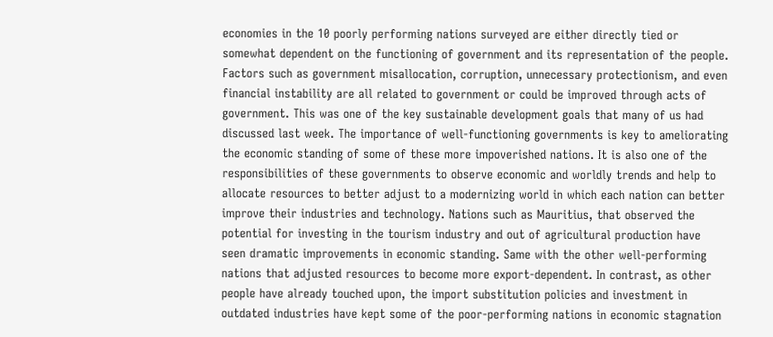economies in the 10 poorly performing nations surveyed are either directly tied or somewhat dependent on the functioning of government and its representation of the people. Factors such as government misallocation, corruption, unnecessary protectionism, and even financial instability are all related to government or could be improved through acts of government. This was one of the key sustainable development goals that many of us had discussed last week. The importance of well-functioning governments is key to ameliorating the economic standing of some of these more impoverished nations. It is also one of the responsibilities of these governments to observe economic and worldly trends and help to allocate resources to better adjust to a modernizing world in which each nation can better improve their industries and technology. Nations such as Mauritius, that observed the potential for investing in the tourism industry and out of agricultural production have seen dramatic improvements in economic standing. Same with the other well-performing nations that adjusted resources to become more export-dependent. In contrast, as other people have already touched upon, the import substitution policies and investment in outdated industries have kept some of the poor-performing nations in economic stagnation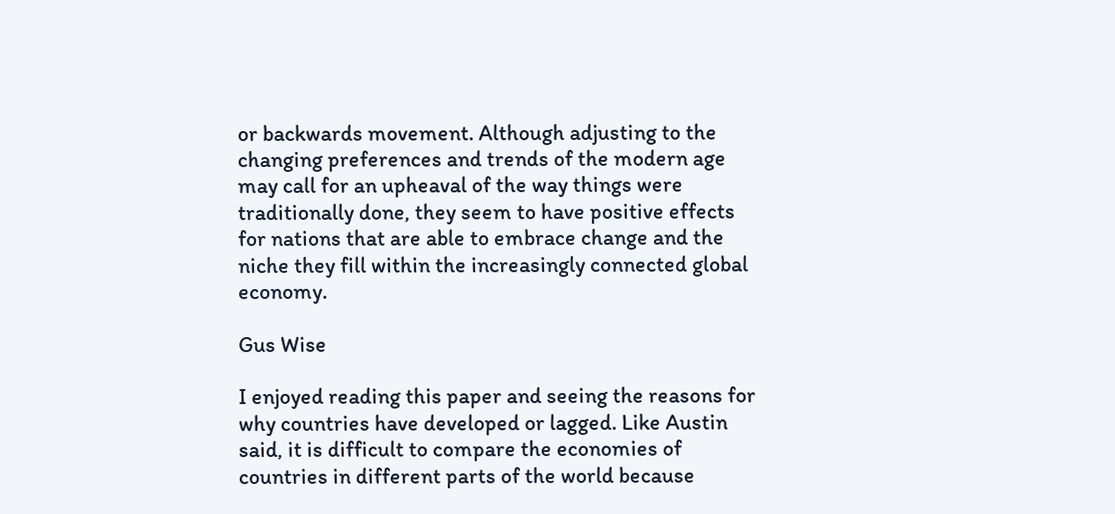or backwards movement. Although adjusting to the changing preferences and trends of the modern age may call for an upheaval of the way things were traditionally done, they seem to have positive effects for nations that are able to embrace change and the niche they fill within the increasingly connected global economy.

Gus Wise

I enjoyed reading this paper and seeing the reasons for why countries have developed or lagged. Like Austin said, it is difficult to compare the economies of countries in different parts of the world because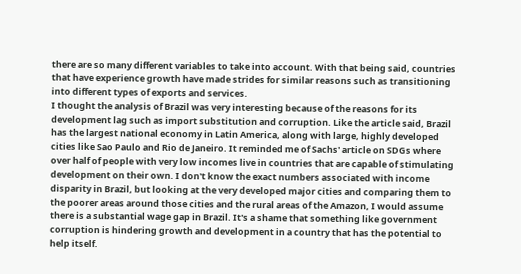there are so many different variables to take into account. With that being said, countries that have experience growth have made strides for similar reasons such as transitioning into different types of exports and services.
I thought the analysis of Brazil was very interesting because of the reasons for its development lag such as import substitution and corruption. Like the article said, Brazil has the largest national economy in Latin America, along with large, highly developed cities like Sao Paulo and Rio de Janeiro. It reminded me of Sachs' article on SDGs where over half of people with very low incomes live in countries that are capable of stimulating development on their own. I don't know the exact numbers associated with income disparity in Brazil, but looking at the very developed major cities and comparing them to the poorer areas around those cities and the rural areas of the Amazon, I would assume there is a substantial wage gap in Brazil. It's a shame that something like government corruption is hindering growth and development in a country that has the potential to help itself.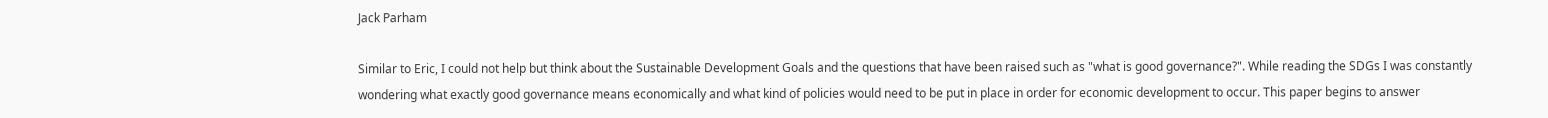Jack Parham

Similar to Eric, I could not help but think about the Sustainable Development Goals and the questions that have been raised such as "what is good governance?". While reading the SDGs I was constantly wondering what exactly good governance means economically and what kind of policies would need to be put in place in order for economic development to occur. This paper begins to answer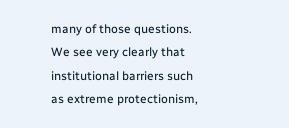many of those questions. We see very clearly that institutional barriers such as extreme protectionism,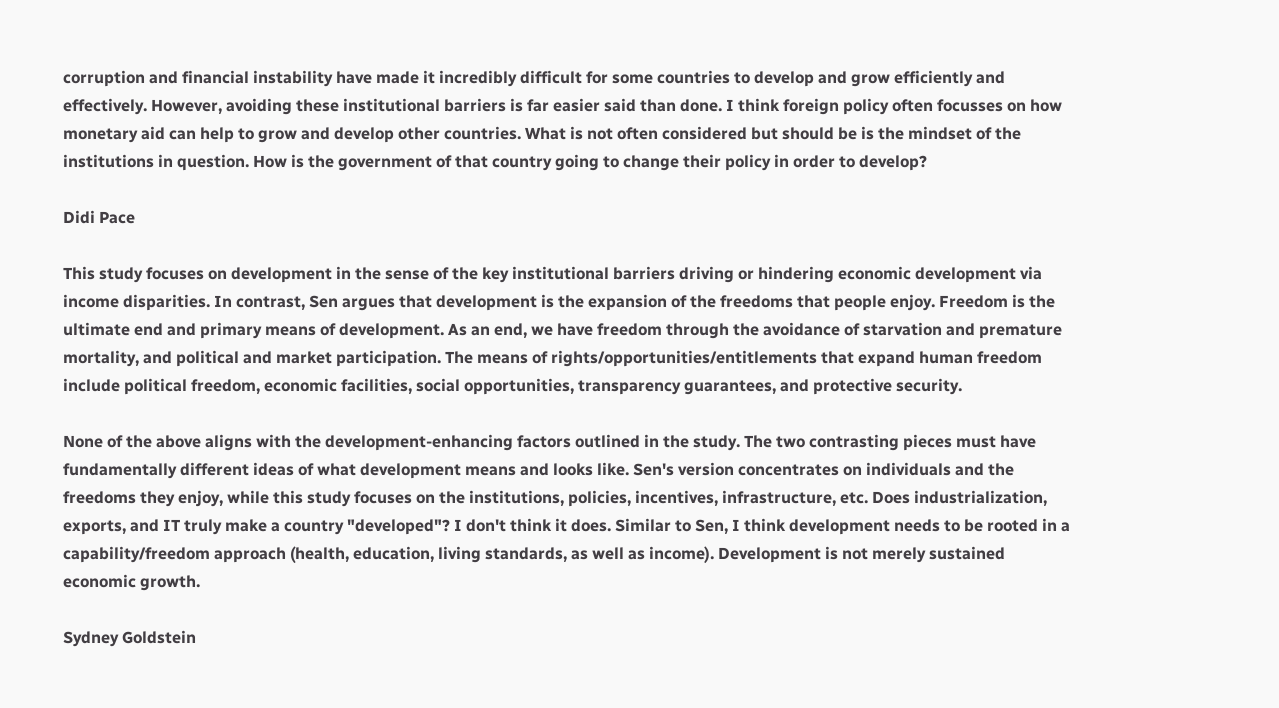corruption and financial instability have made it incredibly difficult for some countries to develop and grow efficiently and effectively. However, avoiding these institutional barriers is far easier said than done. I think foreign policy often focusses on how monetary aid can help to grow and develop other countries. What is not often considered but should be is the mindset of the institutions in question. How is the government of that country going to change their policy in order to develop?

Didi Pace

This study focuses on development in the sense of the key institutional barriers driving or hindering economic development via income disparities. In contrast, Sen argues that development is the expansion of the freedoms that people enjoy. Freedom is the ultimate end and primary means of development. As an end, we have freedom through the avoidance of starvation and premature mortality, and political and market participation. The means of rights/opportunities/entitlements that expand human freedom include political freedom, economic facilities, social opportunities, transparency guarantees, and protective security.

None of the above aligns with the development-enhancing factors outlined in the study. The two contrasting pieces must have fundamentally different ideas of what development means and looks like. Sen's version concentrates on individuals and the freedoms they enjoy, while this study focuses on the institutions, policies, incentives, infrastructure, etc. Does industrialization, exports, and IT truly make a country "developed"? I don't think it does. Similar to Sen, I think development needs to be rooted in a capability/freedom approach (health, education, living standards, as well as income). Development is not merely sustained economic growth.

Sydney Goldstein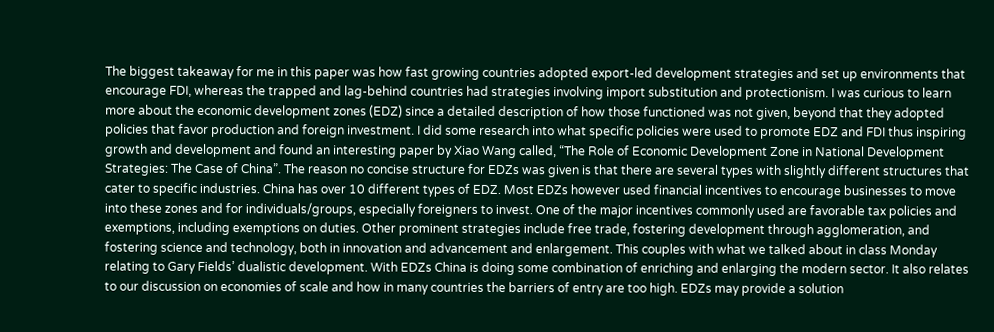The biggest takeaway for me in this paper was how fast growing countries adopted export-led development strategies and set up environments that encourage FDI, whereas the trapped and lag-behind countries had strategies involving import substitution and protectionism. I was curious to learn more about the economic development zones (EDZ) since a detailed description of how those functioned was not given, beyond that they adopted policies that favor production and foreign investment. I did some research into what specific policies were used to promote EDZ and FDI thus inspiring growth and development and found an interesting paper by Xiao Wang called, “The Role of Economic Development Zone in National Development Strategies: The Case of China”. The reason no concise structure for EDZs was given is that there are several types with slightly different structures that cater to specific industries. China has over 10 different types of EDZ. Most EDZs however used financial incentives to encourage businesses to move into these zones and for individuals/groups, especially foreigners to invest. One of the major incentives commonly used are favorable tax policies and exemptions, including exemptions on duties. Other prominent strategies include free trade, fostering development through agglomeration, and fostering science and technology, both in innovation and advancement and enlargement. This couples with what we talked about in class Monday relating to Gary Fields’ dualistic development. With EDZs China is doing some combination of enriching and enlarging the modern sector. It also relates to our discussion on economies of scale and how in many countries the barriers of entry are too high. EDZs may provide a solution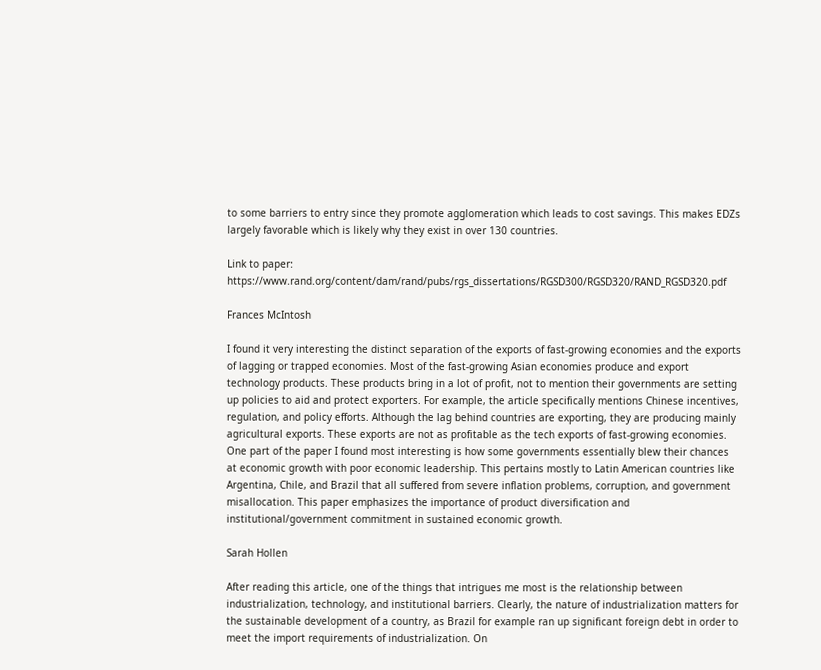to some barriers to entry since they promote agglomeration which leads to cost savings. This makes EDZs largely favorable which is likely why they exist in over 130 countries.

Link to paper: https://www.rand.org/content/dam/rand/pubs/rgs_dissertations/RGSD300/RGSD320/RAND_RGSD320.pdf

Frances McIntosh

I found it very interesting the distinct separation of the exports of fast-growing economies and the exports of lagging or trapped economies. Most of the fast-growing Asian economies produce and export technology products. These products bring in a lot of profit, not to mention their governments are setting up policies to aid and protect exporters. For example, the article specifically mentions Chinese incentives, regulation, and policy efforts. Although the lag behind countries are exporting, they are producing mainly agricultural exports. These exports are not as profitable as the tech exports of fast-growing economies. One part of the paper I found most interesting is how some governments essentially blew their chances at economic growth with poor economic leadership. This pertains mostly to Latin American countries like Argentina, Chile, and Brazil that all suffered from severe inflation problems, corruption, and government misallocation. This paper emphasizes the importance of product diversification and institutional/government commitment in sustained economic growth.

Sarah Hollen

After reading this article, one of the things that intrigues me most is the relationship between industrialization, technology, and institutional barriers. Clearly, the nature of industrialization matters for the sustainable development of a country, as Brazil for example ran up significant foreign debt in order to meet the import requirements of industrialization. On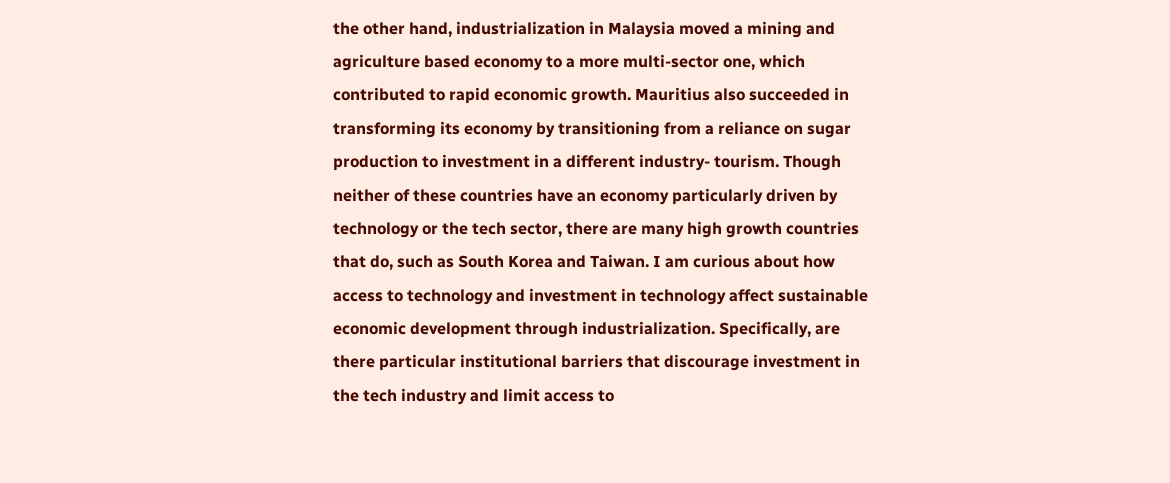the other hand, industrialization in Malaysia moved a mining and agriculture based economy to a more multi-sector one, which contributed to rapid economic growth. Mauritius also succeeded in transforming its economy by transitioning from a reliance on sugar production to investment in a different industry- tourism. Though neither of these countries have an economy particularly driven by technology or the tech sector, there are many high growth countries that do, such as South Korea and Taiwan. I am curious about how access to technology and investment in technology affect sustainable economic development through industrialization. Specifically, are there particular institutional barriers that discourage investment in the tech industry and limit access to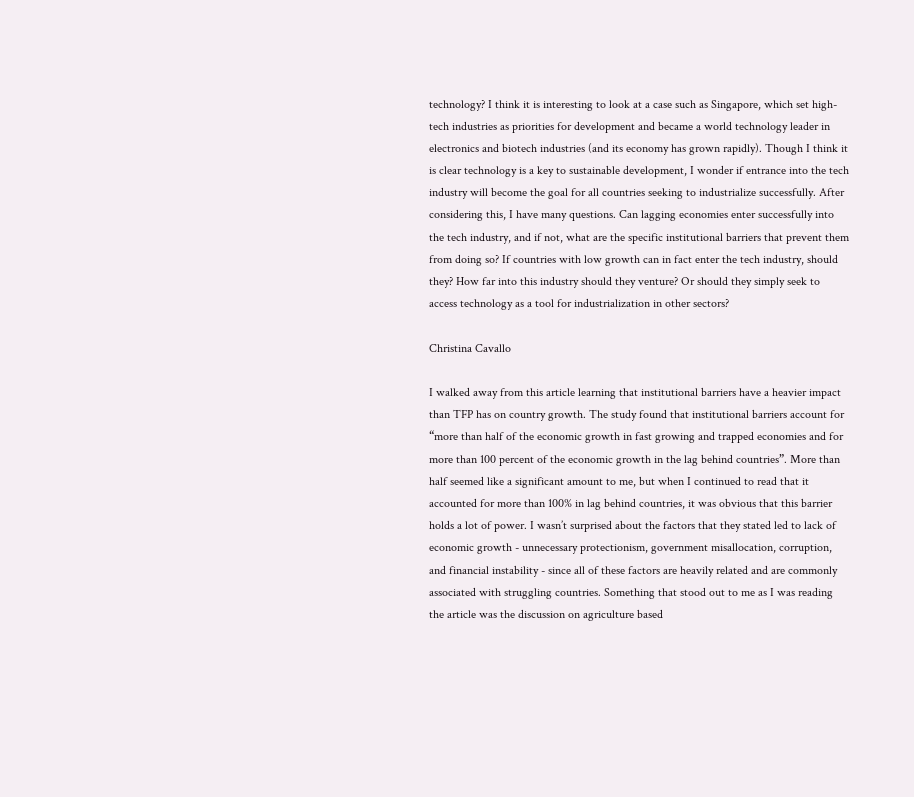technology? I think it is interesting to look at a case such as Singapore, which set high-tech industries as priorities for development and became a world technology leader in electronics and biotech industries (and its economy has grown rapidly). Though I think it is clear technology is a key to sustainable development, I wonder if entrance into the tech industry will become the goal for all countries seeking to industrialize successfully. After considering this, I have many questions. Can lagging economies enter successfully into the tech industry, and if not, what are the specific institutional barriers that prevent them from doing so? If countries with low growth can in fact enter the tech industry, should they? How far into this industry should they venture? Or should they simply seek to access technology as a tool for industrialization in other sectors?

Christina Cavallo

I walked away from this article learning that institutional barriers have a heavier impact than TFP has on country growth. The study found that institutional barriers account for “more than half of the economic growth in fast growing and trapped economies and for more than 100 percent of the economic growth in the lag behind countries”. More than half seemed like a significant amount to me, but when I continued to read that it accounted for more than 100% in lag behind countries, it was obvious that this barrier holds a lot of power. I wasn’t surprised about the factors that they stated led to lack of economic growth - unnecessary protectionism, government misallocation, corruption, and financial instability - since all of these factors are heavily related and are commonly associated with struggling countries. Something that stood out to me as I was reading the article was the discussion on agriculture based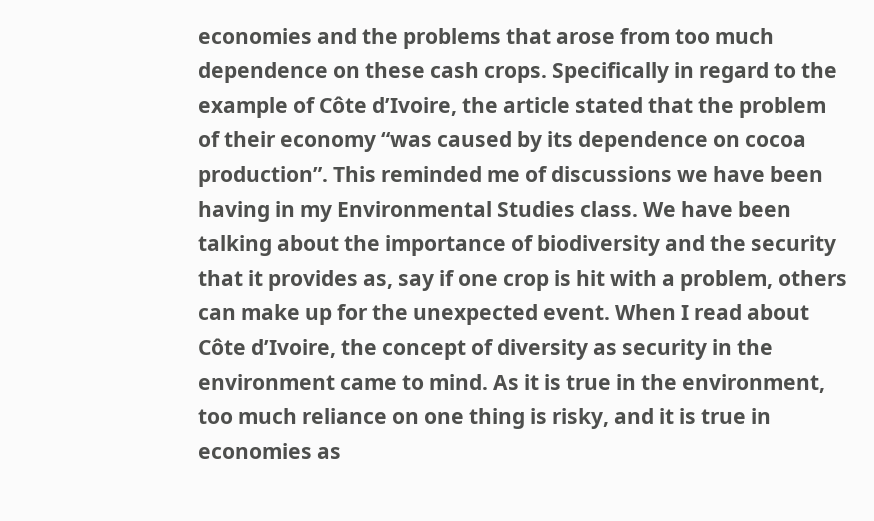economies and the problems that arose from too much dependence on these cash crops. Specifically in regard to the example of Côte d’Ivoire, the article stated that the problem of their economy “was caused by its dependence on cocoa production”. This reminded me of discussions we have been having in my Environmental Studies class. We have been talking about the importance of biodiversity and the security that it provides as, say if one crop is hit with a problem, others can make up for the unexpected event. When I read about Côte d’Ivoire, the concept of diversity as security in the environment came to mind. As it is true in the environment, too much reliance on one thing is risky, and it is true in economies as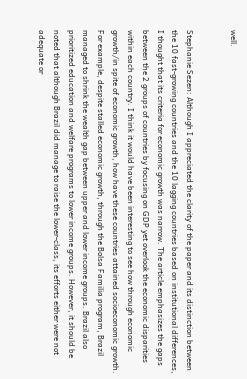well.


Stephanie Sezen: Although I appreciated the clarity of the paper and its distinction between the 10 fast-growing countries and the 10 lagging countries based on institutional differences, I thought that its criteria for economic growth was narrow. The article emphasizes the gaps between the 2 groups of countries by focusing on GDP yet overlook the economic disparities within each country. I think it would have been interesting to see how through economic growth/in spite of economic growth, how have these countries attained socioeconomic growth. For example, despite stalled economic growth, through the Bolsa Familia program, Brazil managed to shrink the wealth gap between upper and lower income groups. Brazil also prioritized education and welfare programs to lower income groups. However, it should be noted that although Brazil did manage to raise the lower-class, its efforts either were not adequate or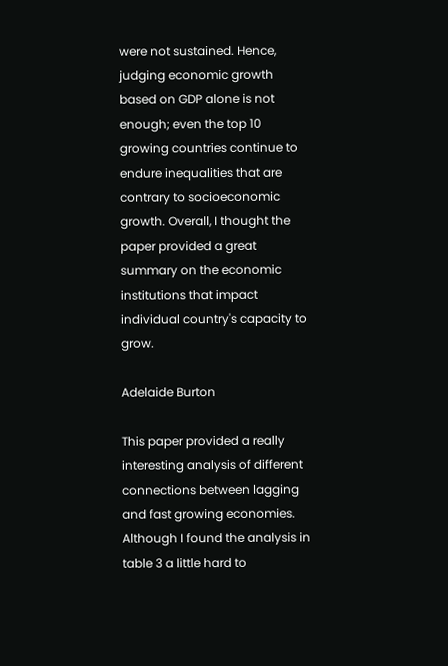were not sustained. Hence, judging economic growth based on GDP alone is not enough; even the top 10 growing countries continue to endure inequalities that are contrary to socioeconomic growth. Overall, I thought the paper provided a great summary on the economic institutions that impact individual country's capacity to grow.

Adelaide Burton

This paper provided a really interesting analysis of different connections between lagging and fast growing economies. Although I found the analysis in table 3 a little hard to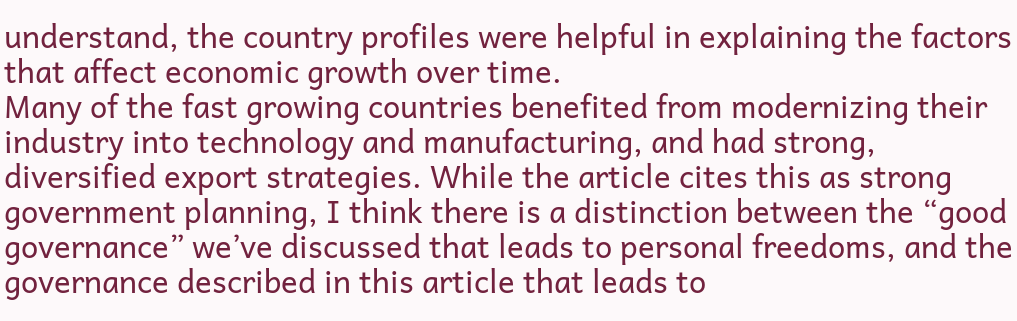understand, the country profiles were helpful in explaining the factors that affect economic growth over time.
Many of the fast growing countries benefited from modernizing their industry into technology and manufacturing, and had strong, diversified export strategies. While the article cites this as strong government planning, I think there is a distinction between the “good governance” we’ve discussed that leads to personal freedoms, and the governance described in this article that leads to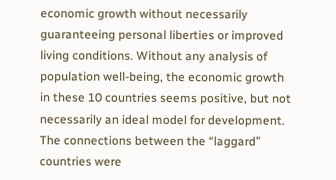economic growth without necessarily guaranteeing personal liberties or improved living conditions. Without any analysis of population well-being, the economic growth in these 10 countries seems positive, but not necessarily an ideal model for development.
The connections between the “laggard” countries were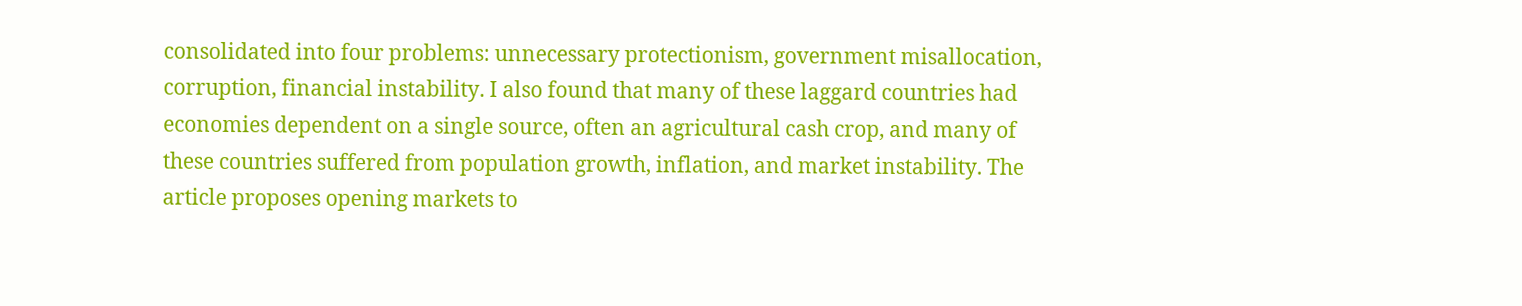consolidated into four problems: unnecessary protectionism, government misallocation, corruption, financial instability. I also found that many of these laggard countries had economies dependent on a single source, often an agricultural cash crop, and many of these countries suffered from population growth, inflation, and market instability. The article proposes opening markets to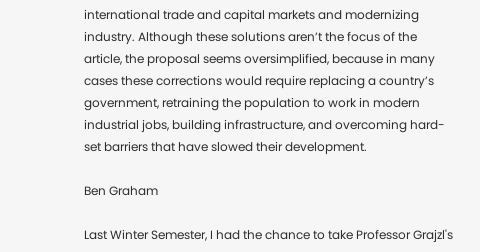international trade and capital markets and modernizing industry. Although these solutions aren’t the focus of the article, the proposal seems oversimplified, because in many cases these corrections would require replacing a country’s government, retraining the population to work in modern industrial jobs, building infrastructure, and overcoming hard-set barriers that have slowed their development.

Ben Graham

Last Winter Semester, I had the chance to take Professor Grajzl's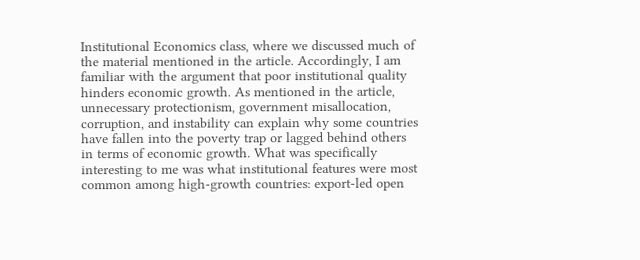Institutional Economics class, where we discussed much of the material mentioned in the article. Accordingly, I am familiar with the argument that poor institutional quality hinders economic growth. As mentioned in the article, unnecessary protectionism, government misallocation, corruption, and instability can explain why some countries have fallen into the poverty trap or lagged behind others in terms of economic growth. What was specifically interesting to me was what institutional features were most common among high-growth countries: export-led open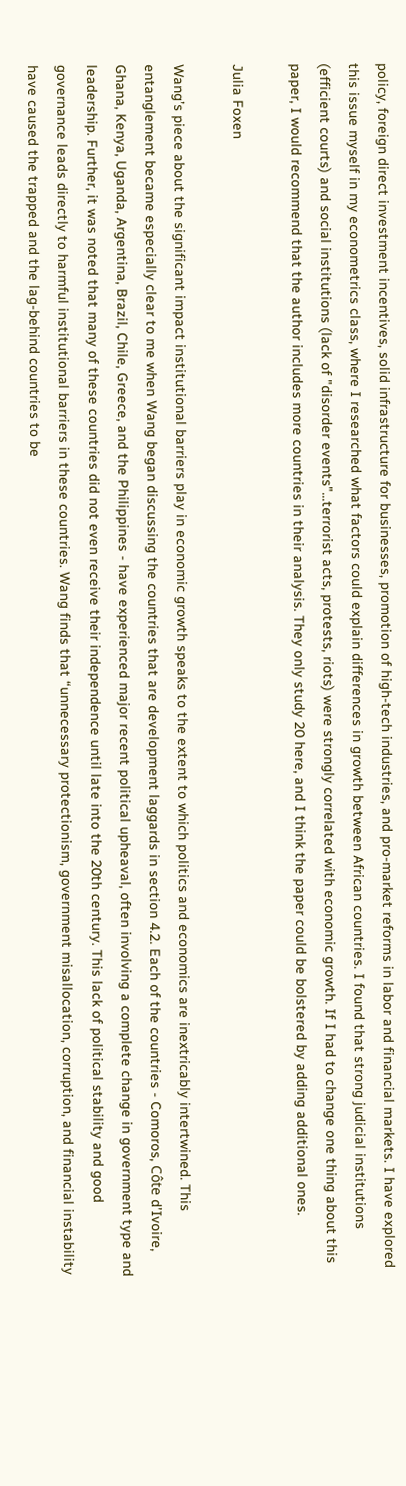policy, foreign direct investment incentives, solid infrastructure for businesses, promotion of high-tech industries, and pro-market reforms in labor and financial markets. I have explored this issue myself in my econometrics class, where I researched what factors could explain differences in growth between African countries. I found that strong judicial institutions (efficient courts) and social institutions (lack of "disorder events"...terrorist acts, protests, riots) were strongly correlated with economic growth. If I had to change one thing about this paper, I would recommend that the author includes more countries in their analysis. They only study 20 here, and I think the paper could be bolstered by adding additional ones.

Julia Foxen

Wang’s piece about the significant impact institutional barriers play in economic growth speaks to the extent to which politics and economics are inextricably intertwined. This entanglement became especially clear to me when Wang began discussing the countries that are development laggards in section 4.2. Each of the countries - Comoros, Côte d’Ivoire, Ghana, Kenya, Uganda, Argentina, Brazil, Chile, Greece, and the Philippines - have experienced major recent political upheaval, often involving a complete change in government type and leadership. Further, it was noted that many of these countries did not even receive their independence until late into the 20th century. This lack of political stability and good governance leads directly to harmful institutional barriers in these countries. Wang finds that “unnecessary protectionism, government misallocation, corruption, and financial instability have caused the trapped and the lag-behind countries to be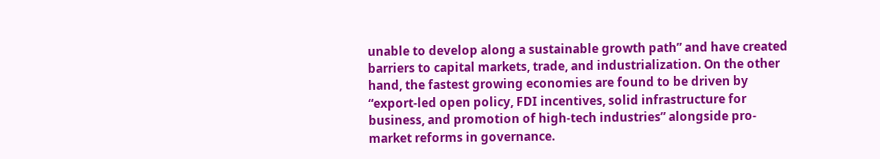unable to develop along a sustainable growth path” and have created barriers to capital markets, trade, and industrialization. On the other hand, the fastest growing economies are found to be driven by “export-led open policy, FDI incentives, solid infrastructure for business, and promotion of high-tech industries” alongside pro-market reforms in governance.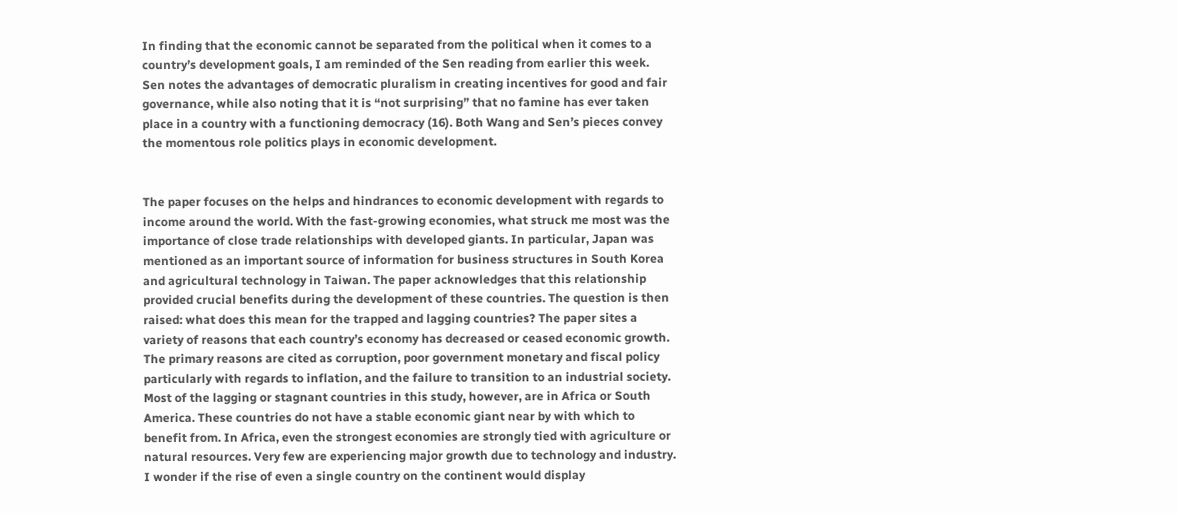In finding that the economic cannot be separated from the political when it comes to a country’s development goals, I am reminded of the Sen reading from earlier this week. Sen notes the advantages of democratic pluralism in creating incentives for good and fair governance, while also noting that it is “not surprising” that no famine has ever taken place in a country with a functioning democracy (16). Both Wang and Sen’s pieces convey the momentous role politics plays in economic development.


The paper focuses on the helps and hindrances to economic development with regards to income around the world. With the fast-growing economies, what struck me most was the importance of close trade relationships with developed giants. In particular, Japan was mentioned as an important source of information for business structures in South Korea and agricultural technology in Taiwan. The paper acknowledges that this relationship provided crucial benefits during the development of these countries. The question is then raised: what does this mean for the trapped and lagging countries? The paper sites a variety of reasons that each country’s economy has decreased or ceased economic growth. The primary reasons are cited as corruption, poor government monetary and fiscal policy particularly with regards to inflation, and the failure to transition to an industrial society. Most of the lagging or stagnant countries in this study, however, are in Africa or South America. These countries do not have a stable economic giant near by with which to benefit from. In Africa, even the strongest economies are strongly tied with agriculture or natural resources. Very few are experiencing major growth due to technology and industry. I wonder if the rise of even a single country on the continent would display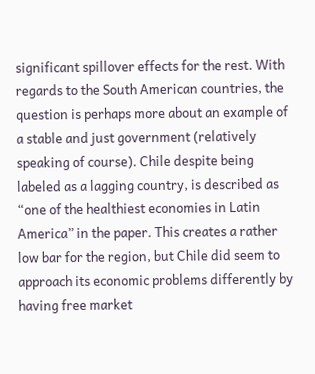significant spillover effects for the rest. With regards to the South American countries, the question is perhaps more about an example of a stable and just government (relatively speaking of course). Chile despite being labeled as a lagging country, is described as “one of the healthiest economies in Latin America” in the paper. This creates a rather low bar for the region, but Chile did seem to approach its economic problems differently by having free market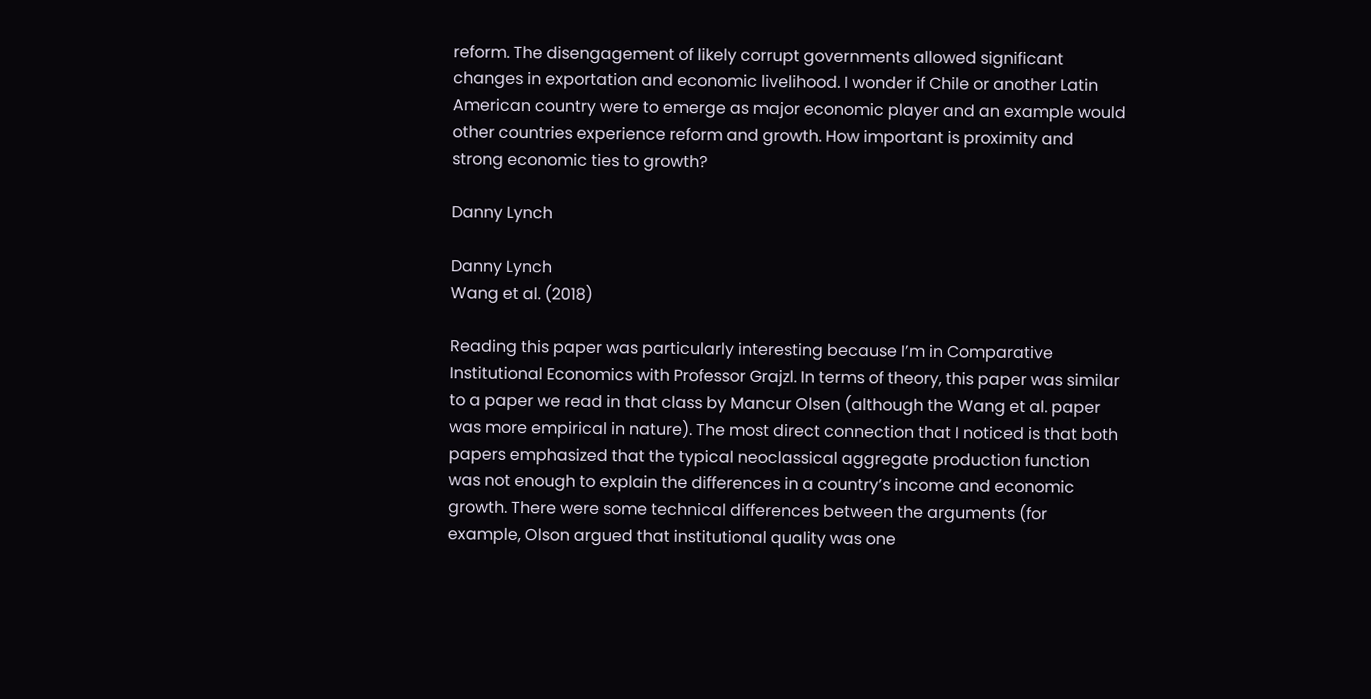reform. The disengagement of likely corrupt governments allowed significant changes in exportation and economic livelihood. I wonder if Chile or another Latin American country were to emerge as major economic player and an example would other countries experience reform and growth. How important is proximity and strong economic ties to growth?

Danny Lynch

Danny Lynch
Wang et al. (2018)

Reading this paper was particularly interesting because I’m in Comparative Institutional Economics with Professor Grajzl. In terms of theory, this paper was similar to a paper we read in that class by Mancur Olsen (although the Wang et al. paper was more empirical in nature). The most direct connection that I noticed is that both papers emphasized that the typical neoclassical aggregate production function was not enough to explain the differences in a country’s income and economic growth. There were some technical differences between the arguments (for example, Olson argued that institutional quality was one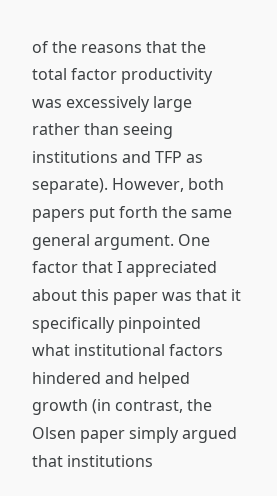of the reasons that the total factor productivity was excessively large rather than seeing institutions and TFP as separate). However, both papers put forth the same general argument. One factor that I appreciated about this paper was that it specifically pinpointed what institutional factors hindered and helped growth (in contrast, the Olsen paper simply argued that institutions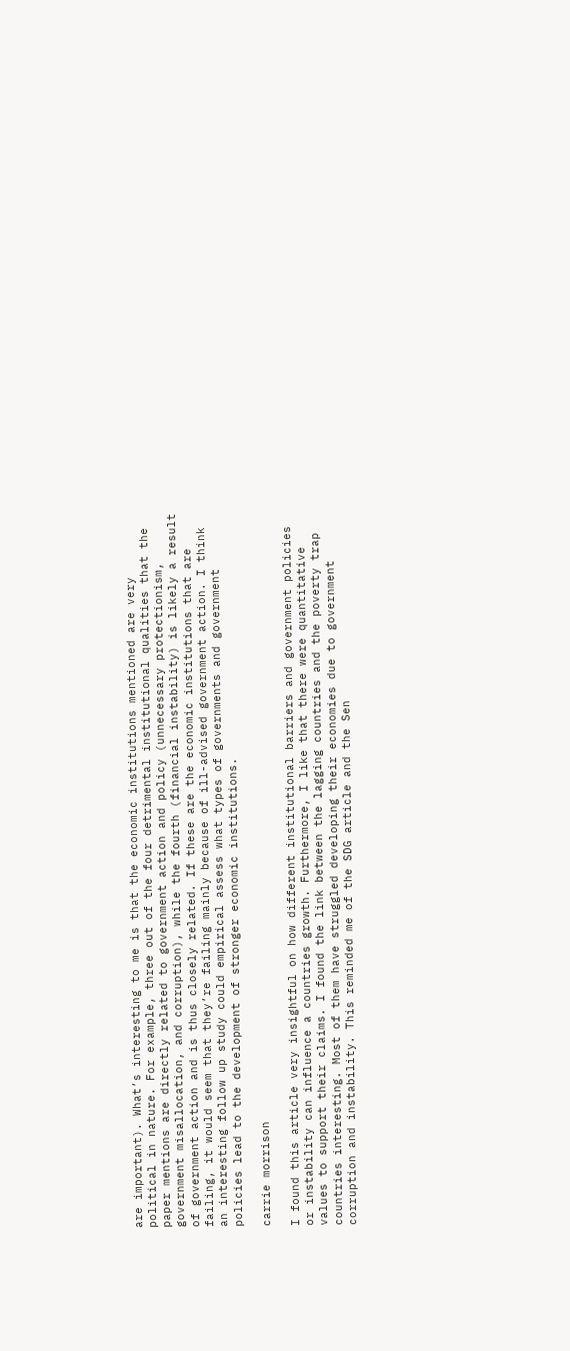are important). What’s interesting to me is that the economic institutions mentioned are very political in nature. For example, three out of the four detrimental institutional qualities that the paper mentions are directly related to government action and policy (unnecessary protectionism, government misallocation, and corruption), while the fourth (financial instability) is likely a result of government action and is thus closely related. If these are the economic institutions that are failing, it would seem that they’re failing mainly because of ill-advised government action. I think an interesting follow up study could empirical assess what types of governments and government policies lead to the development of stronger economic institutions.

carrie morrison

I found this article very insightful on how different institutional barriers and government policies or instability can influence a countries growth. Furthermore, I like that there were quantitative values to support their claims. I found the link between the lagging countries and the poverty trap countries interesting. Most of them have struggled developing their economies due to government corruption and instability. This reminded me of the SDG article and the Sen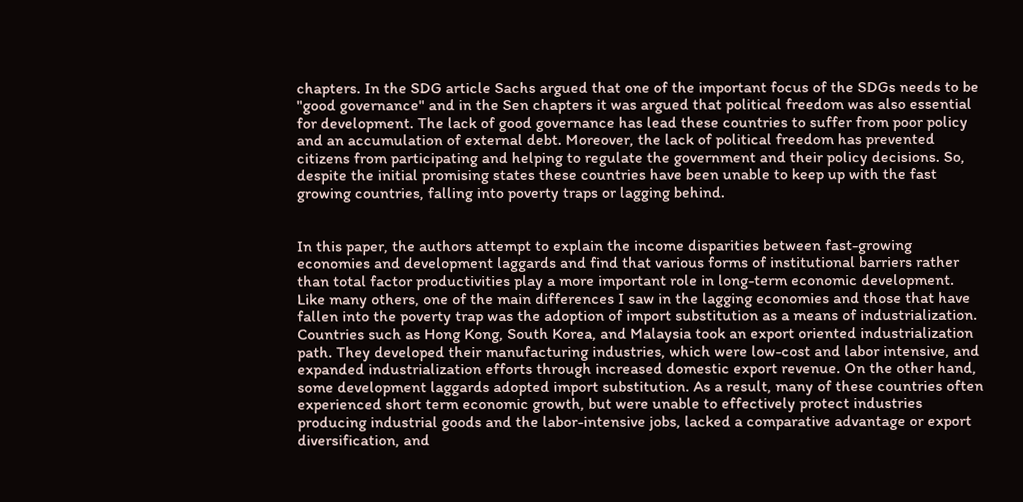chapters. In the SDG article Sachs argued that one of the important focus of the SDGs needs to be "good governance" and in the Sen chapters it was argued that political freedom was also essential for development. The lack of good governance has lead these countries to suffer from poor policy and an accumulation of external debt. Moreover, the lack of political freedom has prevented citizens from participating and helping to regulate the government and their policy decisions. So, despite the initial promising states these countries have been unable to keep up with the fast growing countries, falling into poverty traps or lagging behind.


In this paper, the authors attempt to explain the income disparities between fast-growing economies and development laggards and find that various forms of institutional barriers rather than total factor productivities play a more important role in long-term economic development. Like many others, one of the main differences I saw in the lagging economies and those that have fallen into the poverty trap was the adoption of import substitution as a means of industrialization. Countries such as Hong Kong, South Korea, and Malaysia took an export oriented industrialization path. They developed their manufacturing industries, which were low-cost and labor intensive, and expanded industrialization efforts through increased domestic export revenue. On the other hand, some development laggards adopted import substitution. As a result, many of these countries often experienced short term economic growth, but were unable to effectively protect industries producing industrial goods and the labor-intensive jobs, lacked a comparative advantage or export diversification, and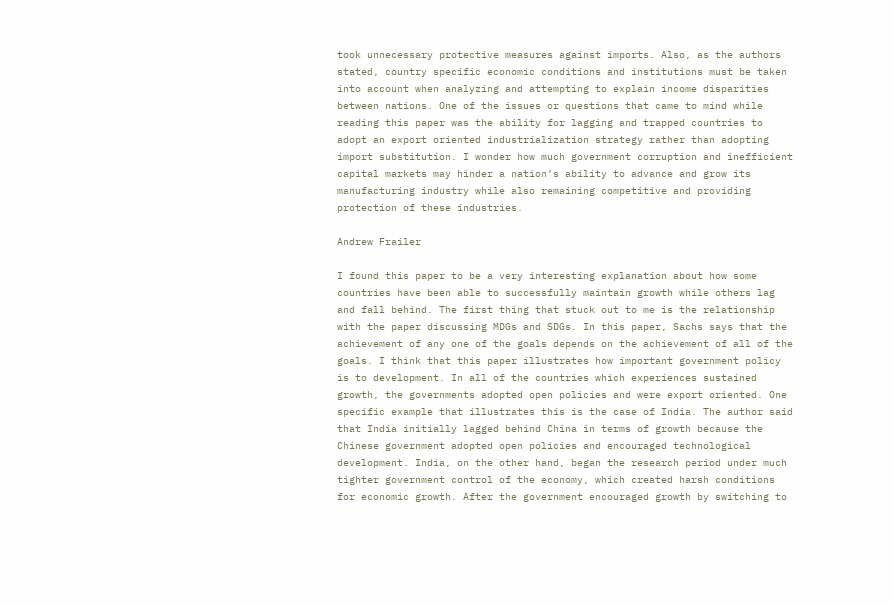took unnecessary protective measures against imports. Also, as the authors stated, country specific economic conditions and institutions must be taken into account when analyzing and attempting to explain income disparities between nations. One of the issues or questions that came to mind while reading this paper was the ability for lagging and trapped countries to adopt an export oriented industrialization strategy rather than adopting import substitution. I wonder how much government corruption and inefficient capital markets may hinder a nation’s ability to advance and grow its manufacturing industry while also remaining competitive and providing protection of these industries.

Andrew Frailer

I found this paper to be a very interesting explanation about how some countries have been able to successfully maintain growth while others lag and fall behind. The first thing that stuck out to me is the relationship with the paper discussing MDGs and SDGs. In this paper, Sachs says that the achievement of any one of the goals depends on the achievement of all of the goals. I think that this paper illustrates how important government policy is to development. In all of the countries which experiences sustained growth, the governments adopted open policies and were export oriented. One specific example that illustrates this is the case of India. The author said that India initially lagged behind China in terms of growth because the Chinese government adopted open policies and encouraged technological development. India, on the other hand, began the research period under much tighter government control of the economy, which created harsh conditions for economic growth. After the government encouraged growth by switching to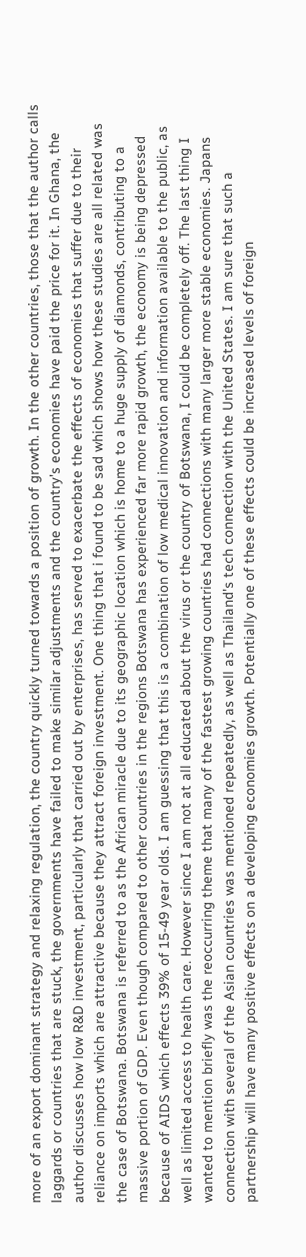more of an export dominant strategy and relaxing regulation, the country quickly turned towards a position of growth. In the other countries, those that the author calls laggards or countries that are stuck, the governments have failed to make similar adjustments and the country's economies have paid the price for it. In Ghana, the author discusses how low R&D investment, particularly that carried out by enterprises, has served to exacerbate the effects of economies that suffer due to their reliance on imports which are attractive because they attract foreign investment. One thing that i found to be sad which shows how these studies are all related was the case of Botswana. Botswana is referred to as the African miracle due to its geographic location which is home to a huge supply of diamonds, contributing to a massive portion of GDP. Even though compared to other countries in the regions Botswana has experienced far more rapid growth, the economy is being depressed because of AIDS which effects 39% of 15-49 year olds. I am guessing that this is a combination of low medical innovation and information available to the public, as well as limited access to health care. However since I am not at all educated about the virus or the country of Botswana, I could be completely off. The last thing I wanted to mention briefly was the reoccurring theme that many of the fastest growing countries had connections with many larger more stable economies. Japans connection with several of the Asian countries was mentioned repeatedly, as well as Thailand's tech connection with the United States. I am sure that such a partnership will have many positive effects on a developing economies growth. Potentially one of these effects could be increased levels of foreign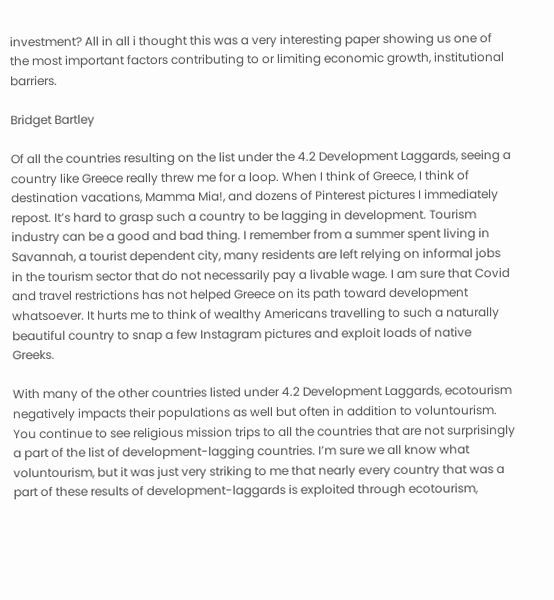investment? All in all i thought this was a very interesting paper showing us one of the most important factors contributing to or limiting economic growth, institutional barriers.

Bridget Bartley

Of all the countries resulting on the list under the 4.2 Development Laggards, seeing a country like Greece really threw me for a loop. When I think of Greece, I think of destination vacations, Mamma Mia!, and dozens of Pinterest pictures I immediately repost. It’s hard to grasp such a country to be lagging in development. Tourism industry can be a good and bad thing. I remember from a summer spent living in Savannah, a tourist dependent city, many residents are left relying on informal jobs in the tourism sector that do not necessarily pay a livable wage. I am sure that Covid and travel restrictions has not helped Greece on its path toward development whatsoever. It hurts me to think of wealthy Americans travelling to such a naturally beautiful country to snap a few Instagram pictures and exploit loads of native Greeks.

With many of the other countries listed under 4.2 Development Laggards, ecotourism negatively impacts their populations as well but often in addition to voluntourism. You continue to see religious mission trips to all the countries that are not surprisingly a part of the list of development-lagging countries. I’m sure we all know what voluntourism, but it was just very striking to me that nearly every country that was a part of these results of development-laggards is exploited through ecotourism,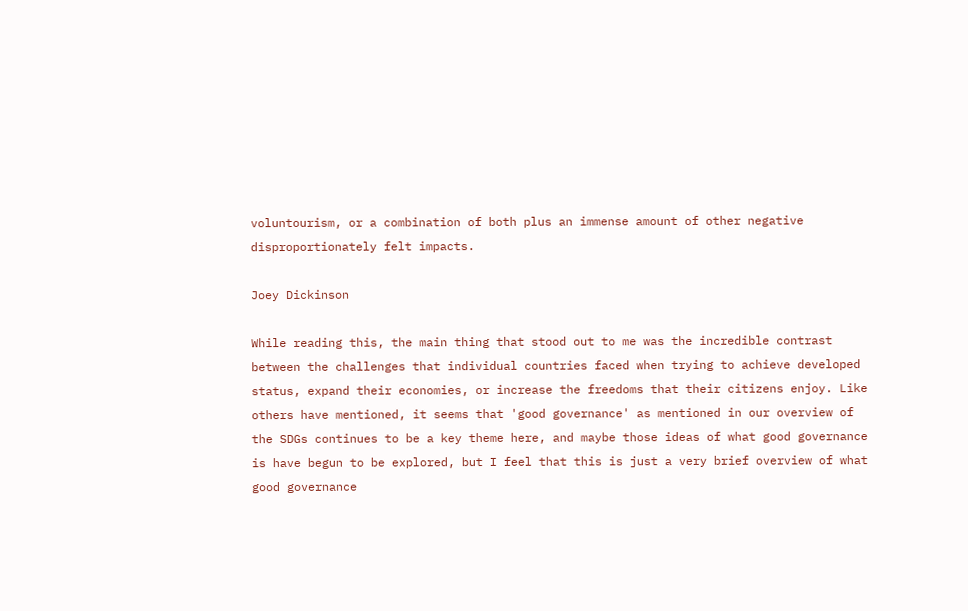voluntourism, or a combination of both plus an immense amount of other negative disproportionately felt impacts.

Joey Dickinson

While reading this, the main thing that stood out to me was the incredible contrast between the challenges that individual countries faced when trying to achieve developed status, expand their economies, or increase the freedoms that their citizens enjoy. Like others have mentioned, it seems that 'good governance' as mentioned in our overview of the SDGs continues to be a key theme here, and maybe those ideas of what good governance is have begun to be explored, but I feel that this is just a very brief overview of what good governance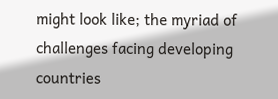might look like; the myriad of challenges facing developing countries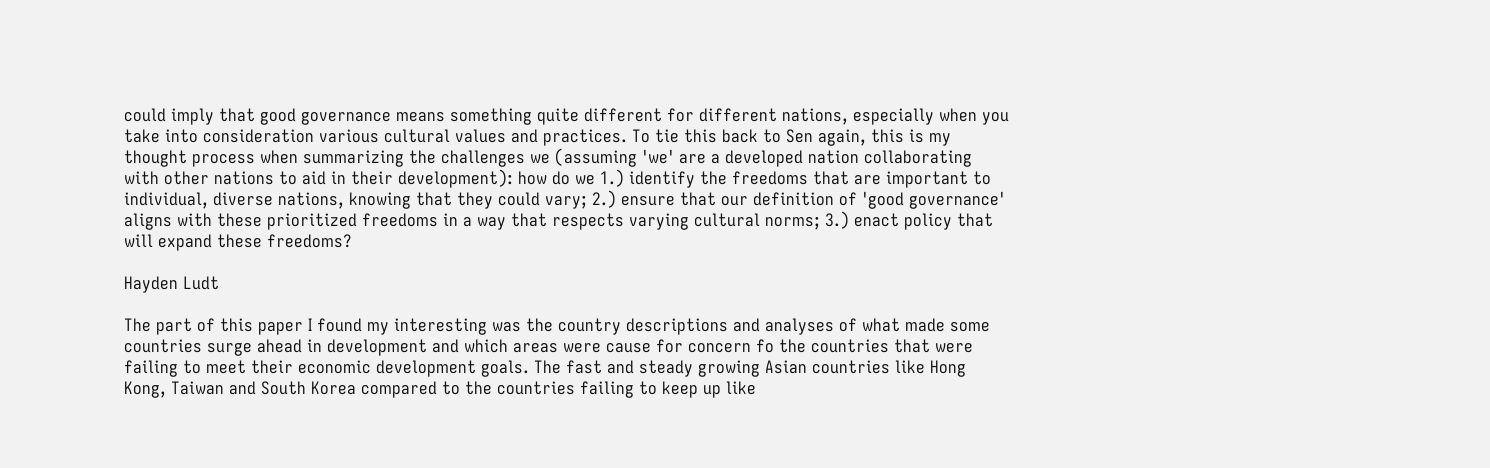could imply that good governance means something quite different for different nations, especially when you take into consideration various cultural values and practices. To tie this back to Sen again, this is my thought process when summarizing the challenges we (assuming 'we' are a developed nation collaborating with other nations to aid in their development): how do we 1.) identify the freedoms that are important to individual, diverse nations, knowing that they could vary; 2.) ensure that our definition of 'good governance' aligns with these prioritized freedoms in a way that respects varying cultural norms; 3.) enact policy that will expand these freedoms?

Hayden Ludt

The part of this paper I found my interesting was the country descriptions and analyses of what made some countries surge ahead in development and which areas were cause for concern fo the countries that were failing to meet their economic development goals. The fast and steady growing Asian countries like Hong Kong, Taiwan and South Korea compared to the countries failing to keep up like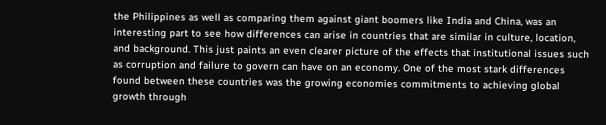the Philippines as well as comparing them against giant boomers like India and China, was an interesting part to see how differences can arise in countries that are similar in culture, location, and background. This just paints an even clearer picture of the effects that institutional issues such as corruption and failure to govern can have on an economy. One of the most stark differences found between these countries was the growing economies commitments to achieving global growth through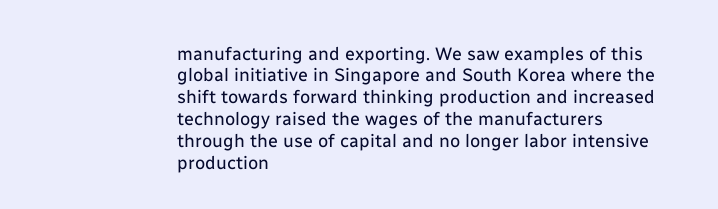manufacturing and exporting. We saw examples of this global initiative in Singapore and South Korea where the shift towards forward thinking production and increased technology raised the wages of the manufacturers through the use of capital and no longer labor intensive production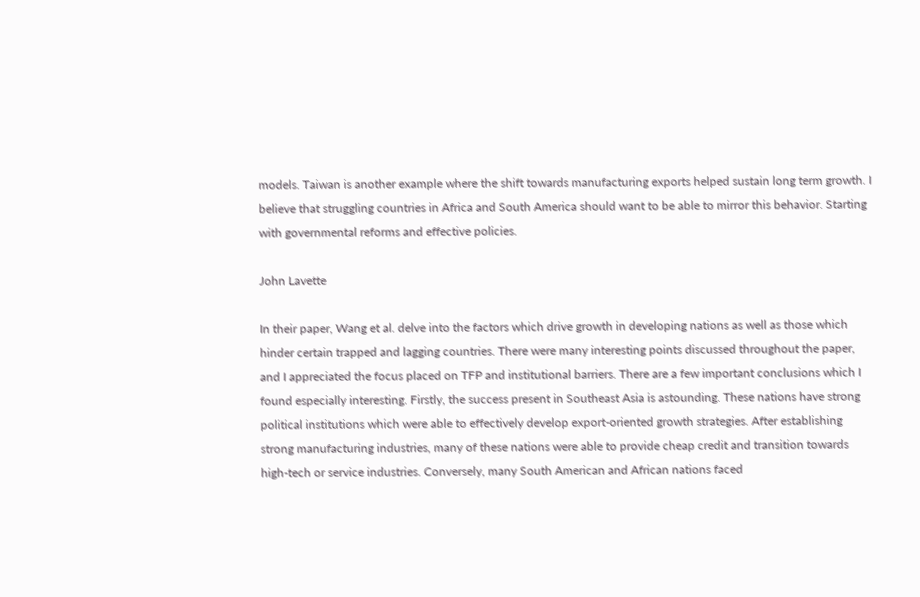models. Taiwan is another example where the shift towards manufacturing exports helped sustain long term growth. I believe that struggling countries in Africa and South America should want to be able to mirror this behavior. Starting with governmental reforms and effective policies.

John Lavette

In their paper, Wang et al. delve into the factors which drive growth in developing nations as well as those which hinder certain trapped and lagging countries. There were many interesting points discussed throughout the paper, and I appreciated the focus placed on TFP and institutional barriers. There are a few important conclusions which I found especially interesting. Firstly, the success present in Southeast Asia is astounding. These nations have strong political institutions which were able to effectively develop export-oriented growth strategies. After establishing strong manufacturing industries, many of these nations were able to provide cheap credit and transition towards high-tech or service industries. Conversely, many South American and African nations faced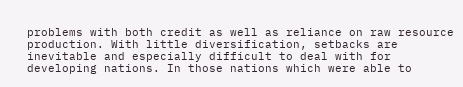problems with both credit as well as reliance on raw resource production. With little diversification, setbacks are inevitable and especially difficult to deal with for developing nations. In those nations which were able to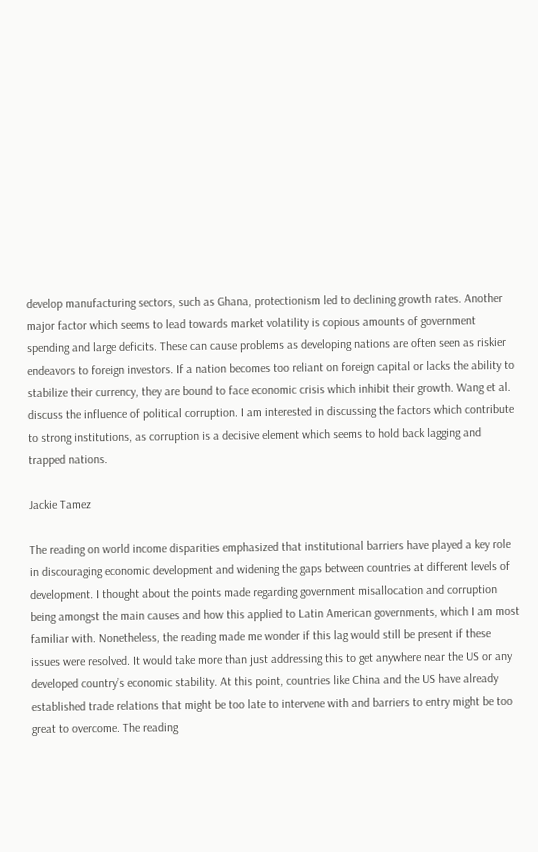develop manufacturing sectors, such as Ghana, protectionism led to declining growth rates. Another major factor which seems to lead towards market volatility is copious amounts of government spending and large deficits. These can cause problems as developing nations are often seen as riskier endeavors to foreign investors. If a nation becomes too reliant on foreign capital or lacks the ability to stabilize their currency, they are bound to face economic crisis which inhibit their growth. Wang et al. discuss the influence of political corruption. I am interested in discussing the factors which contribute to strong institutions, as corruption is a decisive element which seems to hold back lagging and trapped nations.

Jackie Tamez

The reading on world income disparities emphasized that institutional barriers have played a key role in discouraging economic development and widening the gaps between countries at different levels of development. I thought about the points made regarding government misallocation and corruption being amongst the main causes and how this applied to Latin American governments, which I am most familiar with. Nonetheless, the reading made me wonder if this lag would still be present if these issues were resolved. It would take more than just addressing this to get anywhere near the US or any developed country’s economic stability. At this point, countries like China and the US have already established trade relations that might be too late to intervene with and barriers to entry might be too great to overcome. The reading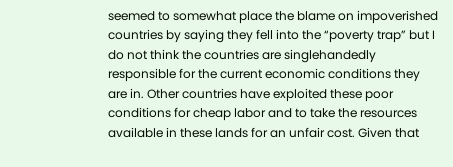seemed to somewhat place the blame on impoverished countries by saying they fell into the “poverty trap” but I do not think the countries are singlehandedly responsible for the current economic conditions they are in. Other countries have exploited these poor conditions for cheap labor and to take the resources available in these lands for an unfair cost. Given that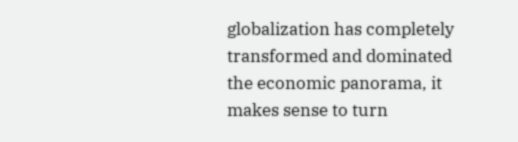globalization has completely transformed and dominated the economic panorama, it makes sense to turn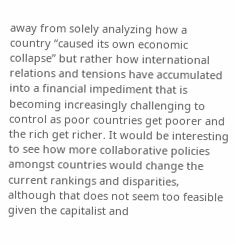away from solely analyzing how a country “caused its own economic collapse” but rather how international relations and tensions have accumulated into a financial impediment that is becoming increasingly challenging to control as poor countries get poorer and the rich get richer. It would be interesting to see how more collaborative policies amongst countries would change the current rankings and disparities, although that does not seem too feasible given the capitalist and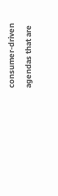consumer-driven agendas that are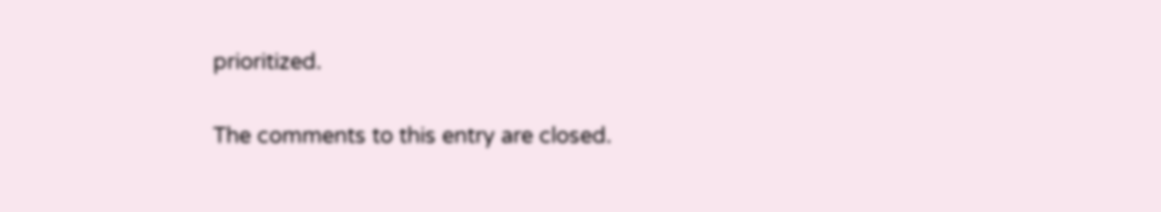prioritized.

The comments to this entry are closed.